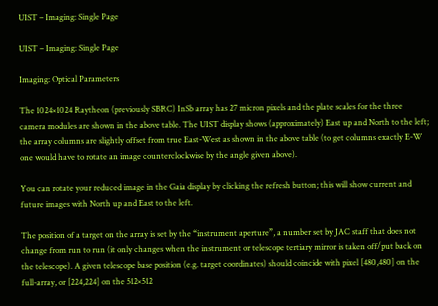UIST – Imaging: Single Page

UIST – Imaging: Single Page

Imaging: Optical Parameters

The 1024×1024 Raytheon (previously SBRC) InSb array has 27 micron pixels and the plate scales for the three camera modules are shown in the above table. The UIST display shows (approximately) East up and North to the left; the array columns are slightly offset from true East-West as shown in the above table (to get columns exactly E-W one would have to rotate an image counterclockwise by the angle given above).

You can rotate your reduced image in the Gaia display by clicking the refresh button; this will show current and future images with North up and East to the left.

The position of a target on the array is set by the “instrument aperture”, a number set by JAC staff that does not change from run to run (it only changes when the instrument or telescope tertiary mirror is taken off/put back on the telescope). A given telescope base position (e.g. target coordinates) should coincide with pixel [480,480] on the full-array, or [224,224] on the 512×512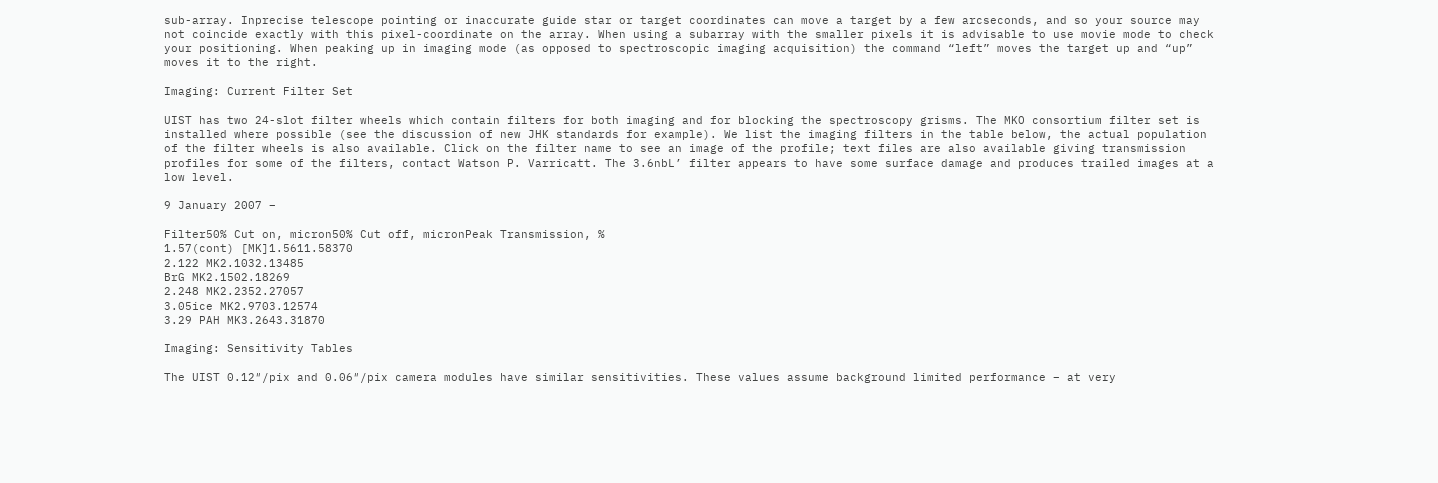sub-array. Inprecise telescope pointing or inaccurate guide star or target coordinates can move a target by a few arcseconds, and so your source may not coincide exactly with this pixel-coordinate on the array. When using a subarray with the smaller pixels it is advisable to use movie mode to check your positioning. When peaking up in imaging mode (as opposed to spectroscopic imaging acquisition) the command “left” moves the target up and “up” moves it to the right.

Imaging: Current Filter Set

UIST has two 24-slot filter wheels which contain filters for both imaging and for blocking the spectroscopy grisms. The MKO consortium filter set is installed where possible (see the discussion of new JHK standards for example). We list the imaging filters in the table below, the actual population of the filter wheels is also available. Click on the filter name to see an image of the profile; text files are also available giving transmission profiles for some of the filters, contact Watson P. Varricatt. The 3.6nbL’ filter appears to have some surface damage and produces trailed images at a low level.

9 January 2007 –

Filter50% Cut on, micron50% Cut off, micronPeak Transmission, %
1.57(cont) [MK]1.5611.58370
2.122 MK2.1032.13485
BrG MK2.1502.18269
2.248 MK2.2352.27057
3.05ice MK2.9703.12574
3.29 PAH MK3.2643.31870

Imaging: Sensitivity Tables

The UIST 0.12″/pix and 0.06″/pix camera modules have similar sensitivities. These values assume background limited performance – at very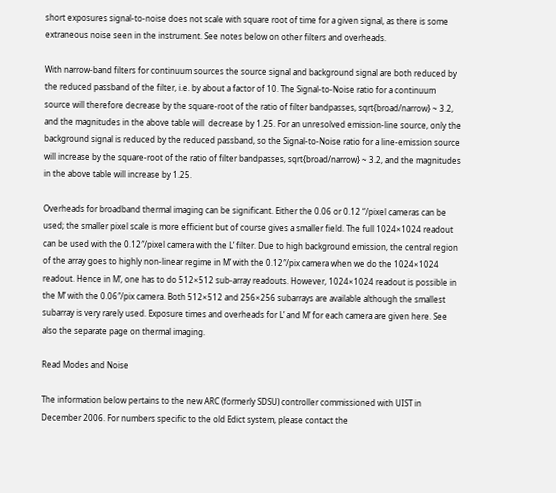short exposures signal-to-noise does not scale with square root of time for a given signal, as there is some extraneous noise seen in the instrument. See notes below on other filters and overheads.

With narrow-band filters for continuum sources the source signal and background signal are both reduced by the reduced passband of the filter, i.e. by about a factor of 10. The Signal-to-Noise ratio for a continuum source will therefore decrease by the square-root of the ratio of filter bandpasses, sqrt{broad/narrow} ~ 3.2, and the magnitudes in the above table will  decrease by 1.25. For an unresolved emission-line source, only the background signal is reduced by the reduced passband, so the Signal-to-Noise ratio for a line-emission source will increase by the square-root of the ratio of filter bandpasses, sqrt{broad/narrow} ~ 3.2, and the magnitudes in the above table will increase by 1.25.

Overheads for broadband thermal imaging can be significant. Either the 0.06 or 0.12 “/pixel cameras can be used; the smaller pixel scale is more efficient but of course gives a smaller field. The full 1024×1024 readout can be used with the 0.12″/pixel camera with the L’ filter. Due to high background emission, the central region of the array goes to highly non-linear regime in M’ with the 0.12″/pix camera when we do the 1024×1024 readout. Hence in M’, one has to do 512×512 sub-array readouts. However, 1024×1024 readout is possible in the M’ with the 0.06″/pix camera. Both 512×512 and 256×256 subarrays are available although the smallest subarray is very rarely used. Exposure times and overheads for L’ and M’ for each camera are given here. See also the separate page on thermal imaging.

Read Modes and Noise

The information below pertains to the new ARC (formerly SDSU) controller commissioned with UIST in December 2006. For numbers specific to the old Edict system, please contact the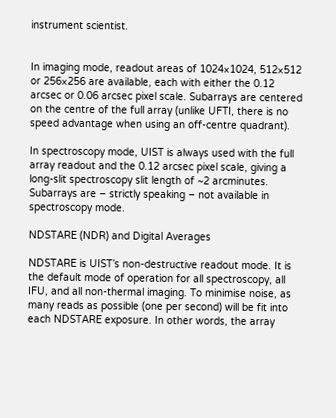instrument scientist.


In imaging mode, readout areas of 1024×1024, 512×512 or 256×256 are available, each with either the 0.12 arcsec or 0.06 arcsec pixel scale. Subarrays are centered on the centre of the full array (unlike UFTI, there is no speed advantage when using an off-centre quadrant).

In spectroscopy mode, UIST is always used with the full array readout and the 0.12 arcsec pixel scale, giving a long-slit spectroscopy slit length of ~2 arcminutes. Subarrays are – strictly speaking – not available in spectroscopy mode.

NDSTARE (NDR) and Digital Averages

NDSTARE is UIST’s non-destructive readout mode. It is the default mode of operation for all spectroscopy, all IFU, and all non-thermal imaging. To minimise noise, as many reads as possible (one per second) will be fit into each NDSTARE exposure. In other words, the array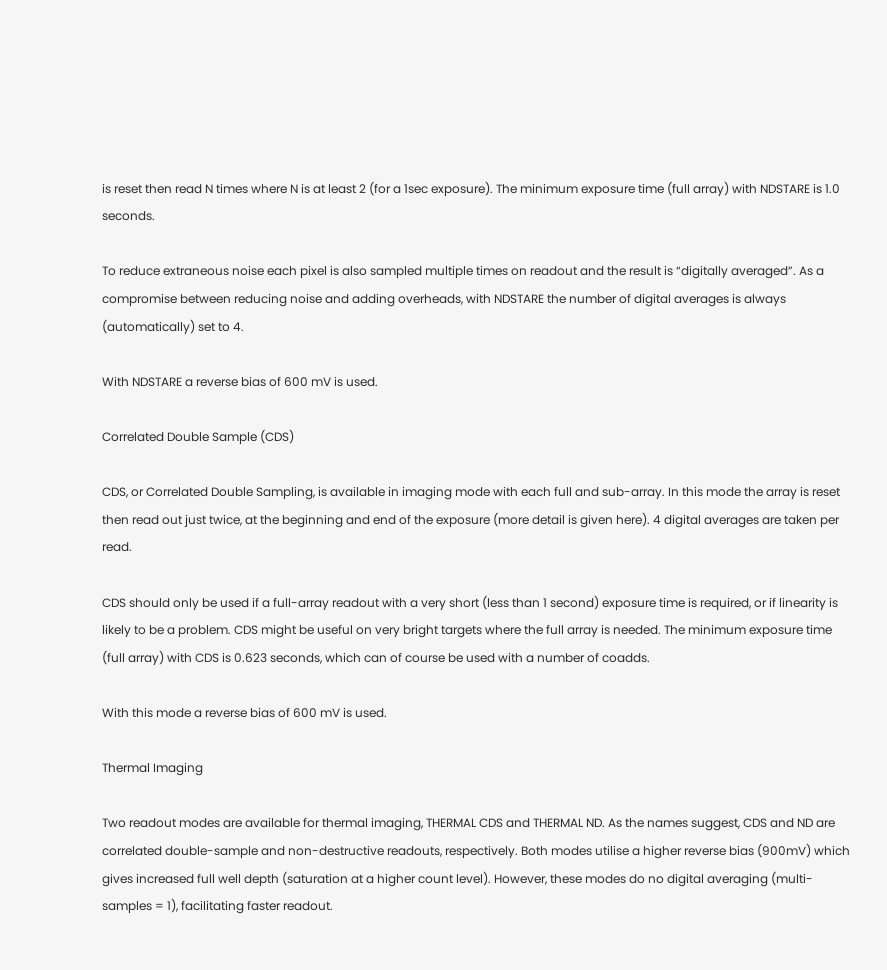is reset then read N times where N is at least 2 (for a 1sec exposure). The minimum exposure time (full array) with NDSTARE is 1.0 seconds.

To reduce extraneous noise each pixel is also sampled multiple times on readout and the result is “digitally averaged”. As a compromise between reducing noise and adding overheads, with NDSTARE the number of digital averages is always (automatically) set to 4.

With NDSTARE a reverse bias of 600 mV is used.

Correlated Double Sample (CDS)

CDS, or Correlated Double Sampling, is available in imaging mode with each full and sub-array. In this mode the array is reset then read out just twice, at the beginning and end of the exposure (more detail is given here). 4 digital averages are taken per read.

CDS should only be used if a full-array readout with a very short (less than 1 second) exposure time is required, or if linearity is likely to be a problem. CDS might be useful on very bright targets where the full array is needed. The minimum exposure time (full array) with CDS is 0.623 seconds, which can of course be used with a number of coadds.

With this mode a reverse bias of 600 mV is used.

Thermal Imaging

Two readout modes are available for thermal imaging, THERMAL CDS and THERMAL ND. As the names suggest, CDS and ND are correlated double-sample and non-destructive readouts, respectively. Both modes utilise a higher reverse bias (900mV) which gives increased full well depth (saturation at a higher count level). However, these modes do no digital averaging (multi-samples = 1), facilitating faster readout.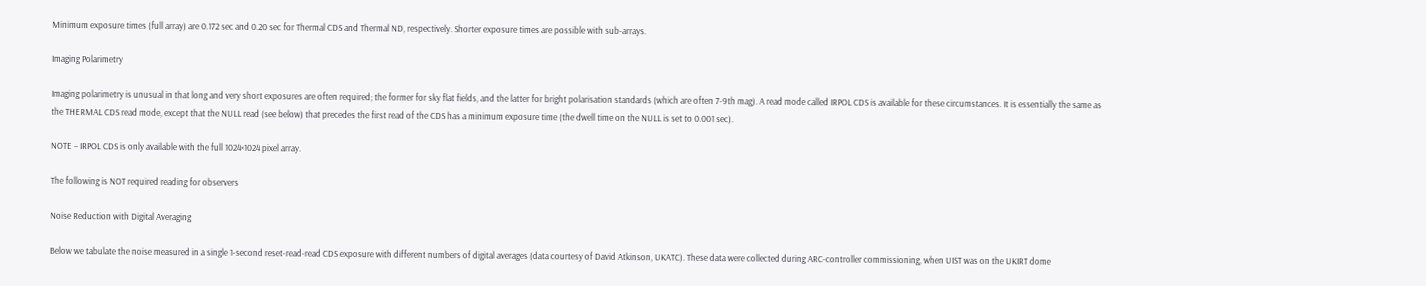Minimum exposure times (full array) are 0.172 sec and 0.20 sec for Thermal CDS and Thermal ND, respectively. Shorter exposure times are possible with sub-arrays.

Imaging Polarimetry

Imaging polarimetry is unusual in that long and very short exposures are often required; the former for sky flat fields, and the latter for bright polarisation standards (which are often 7-9th mag). A read mode called IRPOL CDS is available for these circumstances. It is essentially the same as the THERMAL CDS read mode, except that the NULL read (see below) that precedes the first read of the CDS has a minimum exposure time (the dwell time on the NULL is set to 0.001 sec).

NOTE – IRPOL CDS is only available with the full 1024×1024 pixel array.

The following is NOT required reading for observers

Noise Reduction with Digital Averaging

Below we tabulate the noise measured in a single 1-second reset-read-read CDS exposure with different numbers of digital averages (data courtesy of David Atkinson, UKATC). These data were collected during ARC-controller commissioning, when UIST was on the UKIRT dome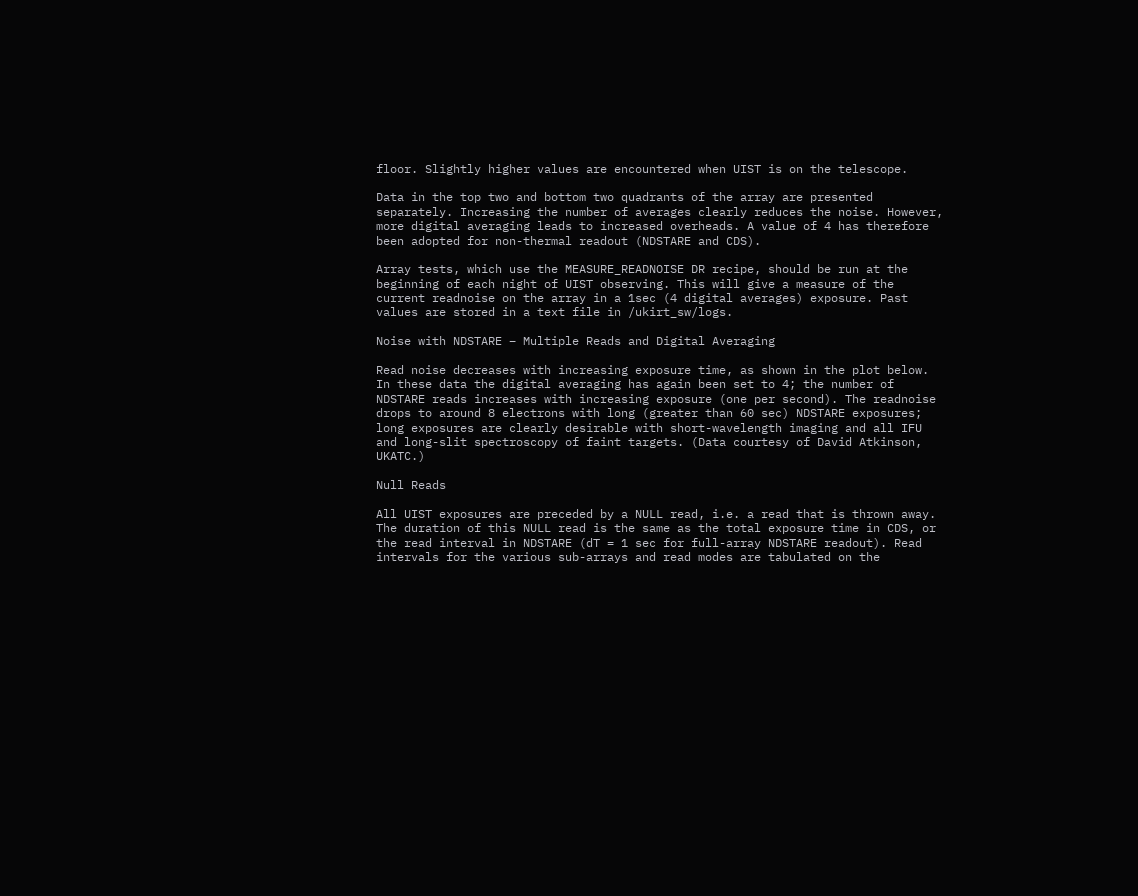floor. Slightly higher values are encountered when UIST is on the telescope.

Data in the top two and bottom two quadrants of the array are presented separately. Increasing the number of averages clearly reduces the noise. However, more digital averaging leads to increased overheads. A value of 4 has therefore been adopted for non-thermal readout (NDSTARE and CDS).

Array tests, which use the MEASURE_READNOISE DR recipe, should be run at the beginning of each night of UIST observing. This will give a measure of the current readnoise on the array in a 1sec (4 digital averages) exposure. Past values are stored in a text file in /ukirt_sw/logs.

Noise with NDSTARE – Multiple Reads and Digital Averaging

Read noise decreases with increasing exposure time, as shown in the plot below. In these data the digital averaging has again been set to 4; the number of NDSTARE reads increases with increasing exposure (one per second). The readnoise drops to around 8 electrons with long (greater than 60 sec) NDSTARE exposures; long exposures are clearly desirable with short-wavelength imaging and all IFU and long-slit spectroscopy of faint targets. (Data courtesy of David Atkinson, UKATC.)

Null Reads

All UIST exposures are preceded by a NULL read, i.e. a read that is thrown away. The duration of this NULL read is the same as the total exposure time in CDS, or the read interval in NDSTARE (dT = 1 sec for full-array NDSTARE readout). Read intervals for the various sub-arrays and read modes are tabulated on the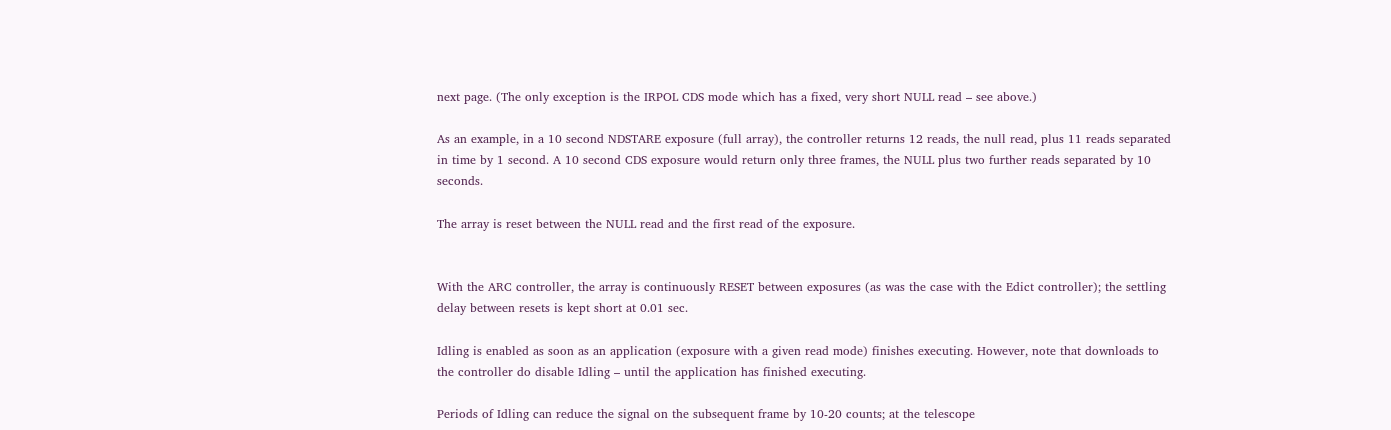next page. (The only exception is the IRPOL CDS mode which has a fixed, very short NULL read – see above.)

As an example, in a 10 second NDSTARE exposure (full array), the controller returns 12 reads, the null read, plus 11 reads separated in time by 1 second. A 10 second CDS exposure would return only three frames, the NULL plus two further reads separated by 10 seconds.

The array is reset between the NULL read and the first read of the exposure.


With the ARC controller, the array is continuously RESET between exposures (as was the case with the Edict controller); the settling delay between resets is kept short at 0.01 sec.

Idling is enabled as soon as an application (exposure with a given read mode) finishes executing. However, note that downloads to the controller do disable Idling – until the application has finished executing.

Periods of Idling can reduce the signal on the subsequent frame by 10-20 counts; at the telescope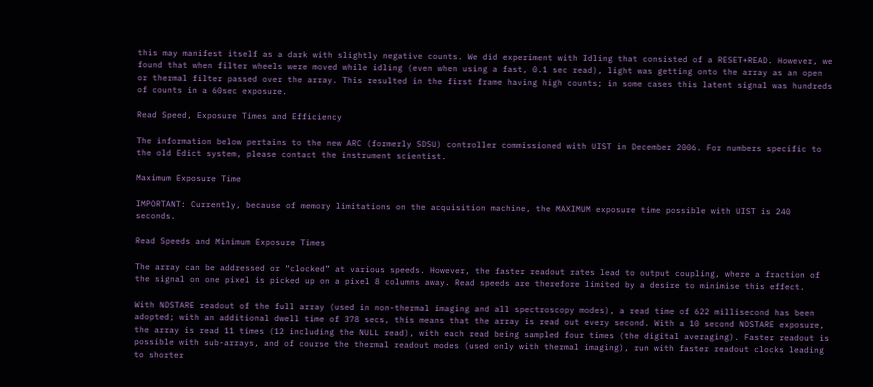this may manifest itself as a dark with slightly negative counts. We did experiment with Idling that consisted of a RESET+READ. However, we found that when filter wheels were moved while idling (even when using a fast, 0.1 sec read), light was getting onto the array as an open or thermal filter passed over the array. This resulted in the first frame having high counts; in some cases this latent signal was hundreds of counts in a 60sec exposure.

Read Speed, Exposure Times and Efficiency

The information below pertains to the new ARC (formerly SDSU) controller commissioned with UIST in December 2006. For numbers specific to the old Edict system, please contact the instrument scientist.

Maximum Exposure Time

IMPORTANT: Currently, because of memory limitations on the acquisition machine, the MAXIMUM exposure time possible with UIST is 240 seconds.

Read Speeds and Minimum Exposure Times

The array can be addressed or “clocked” at various speeds. However, the faster readout rates lead to output coupling, where a fraction of the signal on one pixel is picked up on a pixel 8 columns away. Read speeds are therefore limited by a desire to minimise this effect.

With NDSTARE readout of the full array (used in non-thermal imaging and all spectroscopy modes), a read time of 622 millisecond has been adopted; with an additional dwell time of 378 secs, this means that the array is read out every second. With a 10 second NDSTARE exposure, the array is read 11 times (12 including the NULL read), with each read being sampled four times (the digital averaging). Faster readout is possible with sub-arrays, and of course the thermal readout modes (used only with thermal imaging), run with faster readout clocks leading to shorter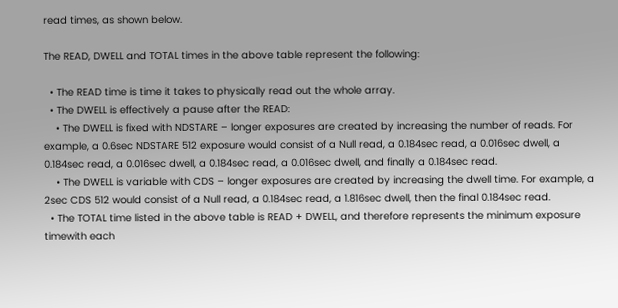read times, as shown below.

The READ, DWELL and TOTAL times in the above table represent the following:

  • The READ time is time it takes to physically read out the whole array.
  • The DWELL is effectively a pause after the READ:
    • The DWELL is fixed with NDSTARE – longer exposures are created by increasing the number of reads. For example, a 0.6sec NDSTARE 512 exposure would consist of a Null read, a 0.184sec read, a 0.016sec dwell, a 0.184sec read, a 0.016sec dwell, a 0.184sec read, a 0.016sec dwell, and finally a 0.184sec read.
    • The DWELL is variable with CDS – longer exposures are created by increasing the dwell time. For example, a 2sec CDS 512 would consist of a Null read, a 0.184sec read, a 1.816sec dwell, then the final 0.184sec read.
  • The TOTAL time listed in the above table is READ + DWELL, and therefore represents the minimum exposure timewith each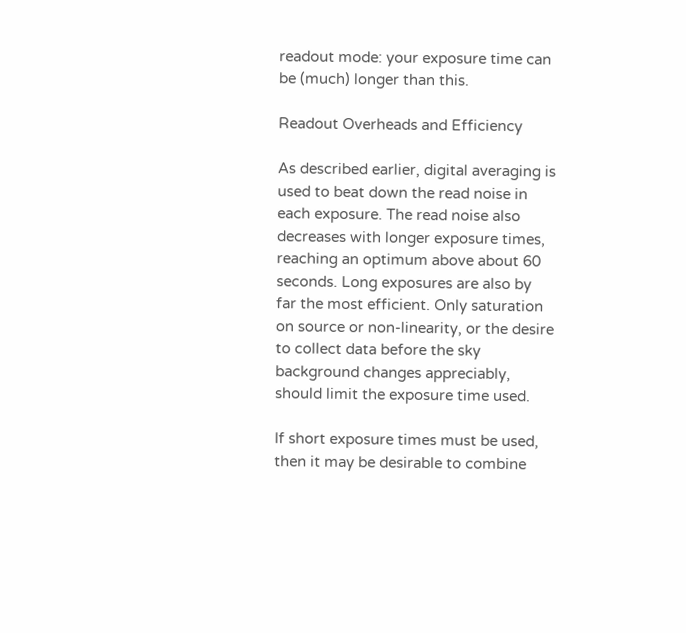readout mode: your exposure time can be (much) longer than this.

Readout Overheads and Efficiency

As described earlier, digital averaging is used to beat down the read noise in each exposure. The read noise also decreases with longer exposure times, reaching an optimum above about 60 seconds. Long exposures are also by far the most efficient. Only saturation on source or non-linearity, or the desire to collect data before the sky background changes appreciably, should limit the exposure time used.

If short exposure times must be used, then it may be desirable to combine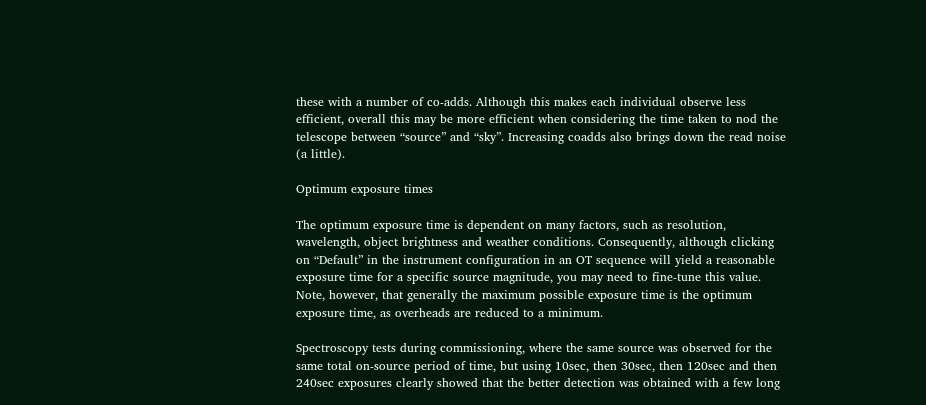these with a number of co-adds. Although this makes each individual observe less efficient, overall this may be more efficient when considering the time taken to nod the telescope between “source” and “sky”. Increasing coadds also brings down the read noise (a little).

Optimum exposure times

The optimum exposure time is dependent on many factors, such as resolution, wavelength, object brightness and weather conditions. Consequently, although clicking on “Default” in the instrument configuration in an OT sequence will yield a reasonable exposure time for a specific source magnitude, you may need to fine-tune this value. Note, however, that generally the maximum possible exposure time is the optimum exposure time, as overheads are reduced to a minimum.

Spectroscopy tests during commissioning, where the same source was observed for the same total on-source period of time, but using 10sec, then 30sec, then 120sec and then 240sec exposures clearly showed that the better detection was obtained with a few long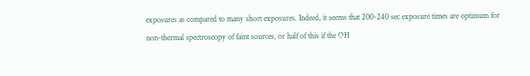exposures as compared to many short exposures. Indeed, it seems that 200-240 sec exposure times are optimum for non-thermal spectroscopy of faint sources, or half of this if the OH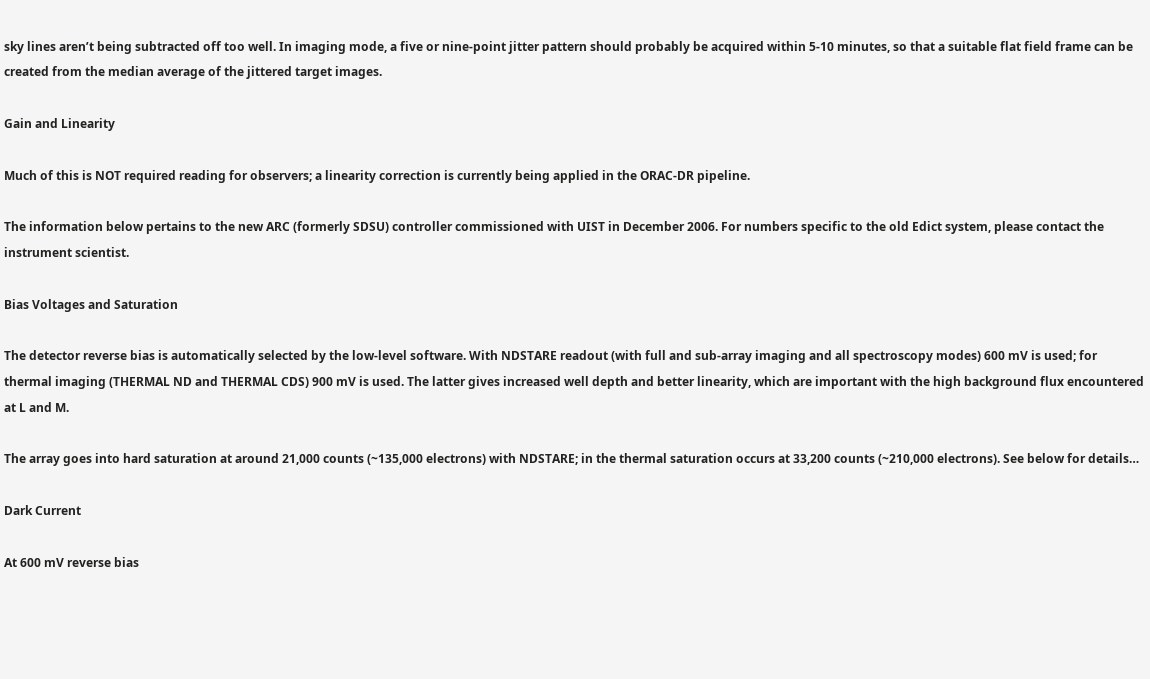sky lines aren’t being subtracted off too well. In imaging mode, a five or nine-point jitter pattern should probably be acquired within 5-10 minutes, so that a suitable flat field frame can be created from the median average of the jittered target images.

Gain and Linearity

Much of this is NOT required reading for observers; a linearity correction is currently being applied in the ORAC-DR pipeline.

The information below pertains to the new ARC (formerly SDSU) controller commissioned with UIST in December 2006. For numbers specific to the old Edict system, please contact the instrument scientist.

Bias Voltages and Saturation

The detector reverse bias is automatically selected by the low-level software. With NDSTARE readout (with full and sub-array imaging and all spectroscopy modes) 600 mV is used; for thermal imaging (THERMAL ND and THERMAL CDS) 900 mV is used. The latter gives increased well depth and better linearity, which are important with the high background flux encountered at L and M.

The array goes into hard saturation at around 21,000 counts (~135,000 electrons) with NDSTARE; in the thermal saturation occurs at 33,200 counts (~210,000 electrons). See below for details…

Dark Current

At 600 mV reverse bias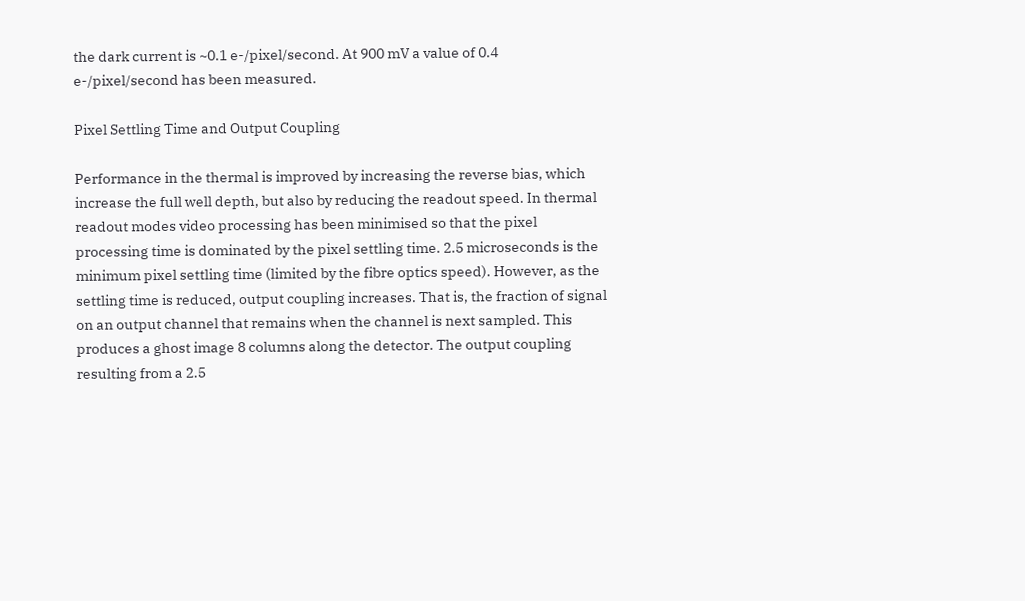the dark current is ~0.1 e-/pixel/second. At 900 mV a value of 0.4 e-/pixel/second has been measured.

Pixel Settling Time and Output Coupling

Performance in the thermal is improved by increasing the reverse bias, which increase the full well depth, but also by reducing the readout speed. In thermal readout modes video processing has been minimised so that the pixel processing time is dominated by the pixel settling time. 2.5 microseconds is the minimum pixel settling time (limited by the fibre optics speed). However, as the settling time is reduced, output coupling increases. That is, the fraction of signal on an output channel that remains when the channel is next sampled. This produces a ghost image 8 columns along the detector. The output coupling resulting from a 2.5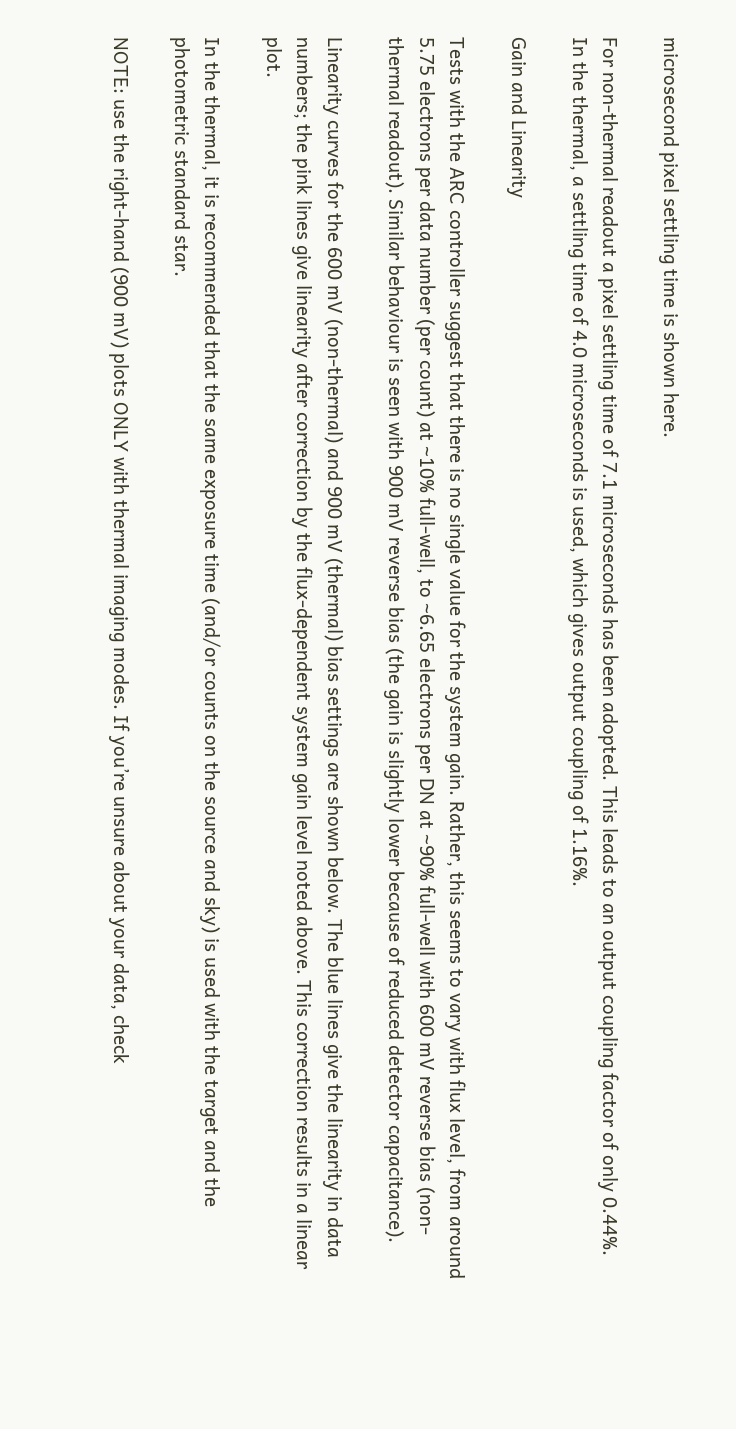microsecond pixel settling time is shown here.

For non-thermal readout a pixel settling time of 7.1 microseconds has been adopted. This leads to an output coupling factor of only 0.44%. In the thermal, a settling time of 4.0 microseconds is used, which gives output coupling of 1.16%.

Gain and Linearity

Tests with the ARC controller suggest that there is no single value for the system gain. Rather, this seems to vary with flux level, from around 5.75 electrons per data number (per count) at ~10% full-well, to ~6.65 electrons per DN at ~90% full-well with 600 mV reverse bias (non-thermal readout). Similar behaviour is seen with 900 mV reverse bias (the gain is slightly lower because of reduced detector capacitance).

Linearity curves for the 600 mV (non-thermal) and 900 mV (thermal) bias settings are shown below. The blue lines give the linearity in data numbers; the pink lines give linearity after correction by the flux-dependent system gain level noted above. This correction results in a linear plot.

In the thermal, it is recommended that the same exposure time (and/or counts on the source and sky) is used with the target and the photometric standard star.

NOTE: use the right-hand (900 mV) plots ONLY with thermal imaging modes. If you’re unsure about your data, check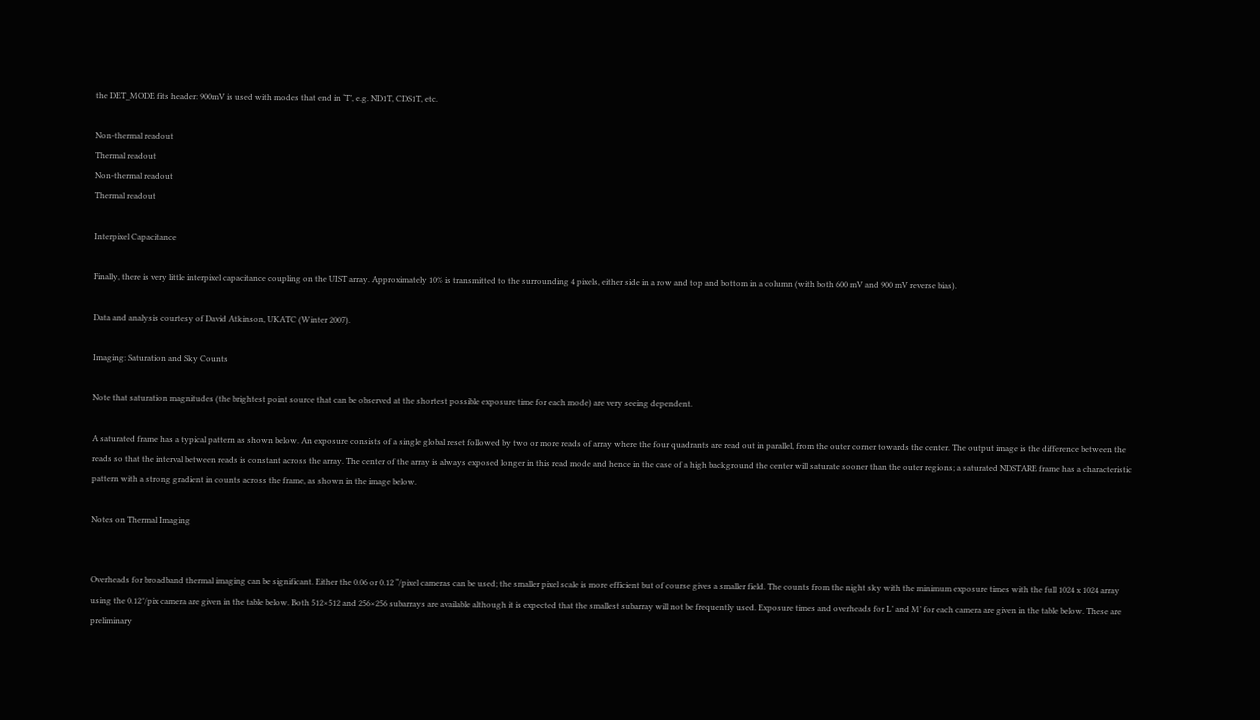the DET_MODE fits header: 900mV is used with modes that end in ‘T’, e.g. ND1T, CDS1T, etc.

Non-thermal readout
Thermal readout
Non-thermal readout
Thermal readout

Interpixel Capacitance

Finally, there is very little interpixel capacitance coupling on the UIST array. Approximately 10% is transmitted to the surrounding 4 pixels, either side in a row and top and bottom in a column (with both 600 mV and 900 mV reverse bias).

Data and analysis courtesy of David Atkinson, UKATC (Winter 2007).

Imaging: Saturation and Sky Counts

Note that saturation magnitudes (the brightest point source that can be observed at the shortest possible exposure time for each mode) are very seeing dependent.

A saturated frame has a typical pattern as shown below. An exposure consists of a single global reset followed by two or more reads of array where the four quadrants are read out in parallel, from the outer corner towards the center. The output image is the difference between the reads so that the interval between reads is constant across the array. The center of the array is always exposed longer in this read mode and hence in the case of a high background the center will saturate sooner than the outer regions; a saturated NDSTARE frame has a characteristic pattern with a strong gradient in counts across the frame, as shown in the image below.

Notes on Thermal Imaging


Overheads for broadband thermal imaging can be significant. Either the 0.06 or 0.12 “/pixel cameras can be used; the smaller pixel scale is more efficient but of course gives a smaller field. The counts from the night sky with the minimum exposure times with the full 1024 x 1024 array using the 0.12″/pix camera are given in the table below. Both 512×512 and 256×256 subarrays are available although it is expected that the smallest subarray will not be frequently used. Exposure times and overheads for L’ and M’ for each camera are given in the table below. These are preliminary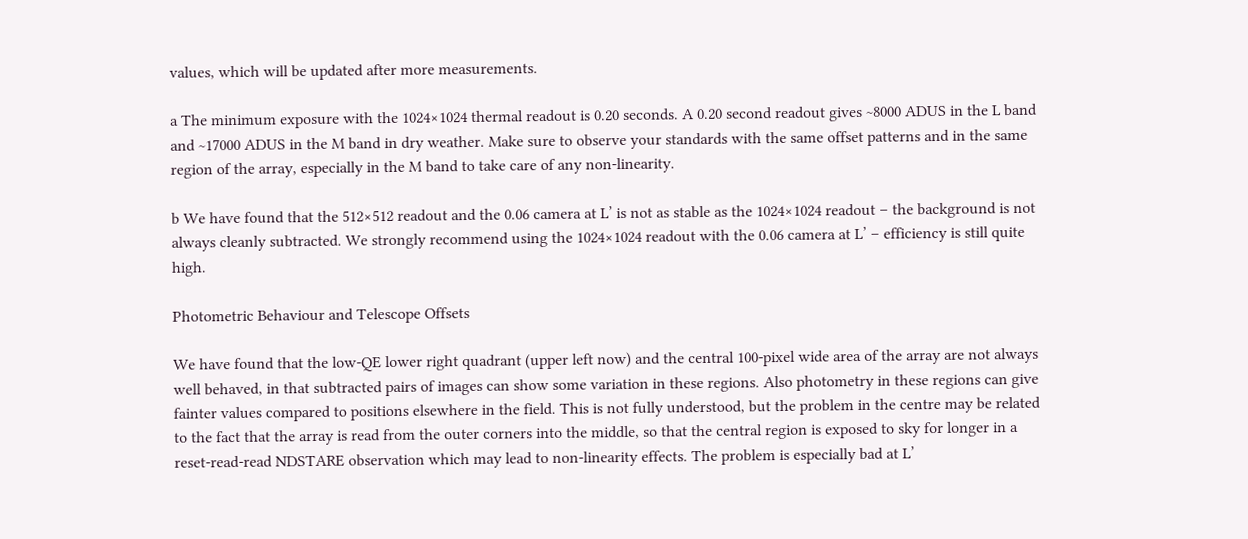values, which will be updated after more measurements.

a The minimum exposure with the 1024×1024 thermal readout is 0.20 seconds. A 0.20 second readout gives ~8000 ADUS in the L band and ~17000 ADUS in the M band in dry weather. Make sure to observe your standards with the same offset patterns and in the same region of the array, especially in the M band to take care of any non-linearity.

b We have found that the 512×512 readout and the 0.06 camera at L’ is not as stable as the 1024×1024 readout – the background is not always cleanly subtracted. We strongly recommend using the 1024×1024 readout with the 0.06 camera at L’ – efficiency is still quite high.

Photometric Behaviour and Telescope Offsets

We have found that the low-QE lower right quadrant (upper left now) and the central 100-pixel wide area of the array are not always well behaved, in that subtracted pairs of images can show some variation in these regions. Also photometry in these regions can give fainter values compared to positions elsewhere in the field. This is not fully understood, but the problem in the centre may be related to the fact that the array is read from the outer corners into the middle, so that the central region is exposed to sky for longer in a reset-read-read NDSTARE observation which may lead to non-linearity effects. The problem is especially bad at L’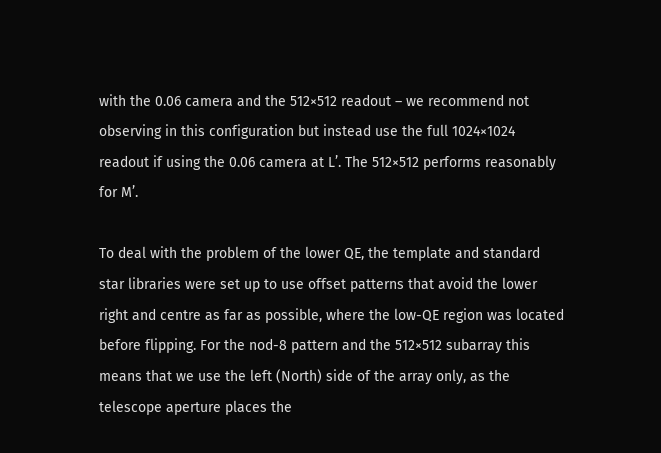with the 0.06 camera and the 512×512 readout – we recommend not observing in this configuration but instead use the full 1024×1024 readout if using the 0.06 camera at L’. The 512×512 performs reasonably for M’.

To deal with the problem of the lower QE, the template and standard star libraries were set up to use offset patterns that avoid the lower right and centre as far as possible, where the low-QE region was located before flipping. For the nod-8 pattern and the 512×512 subarray this means that we use the left (North) side of the array only, as the telescope aperture places the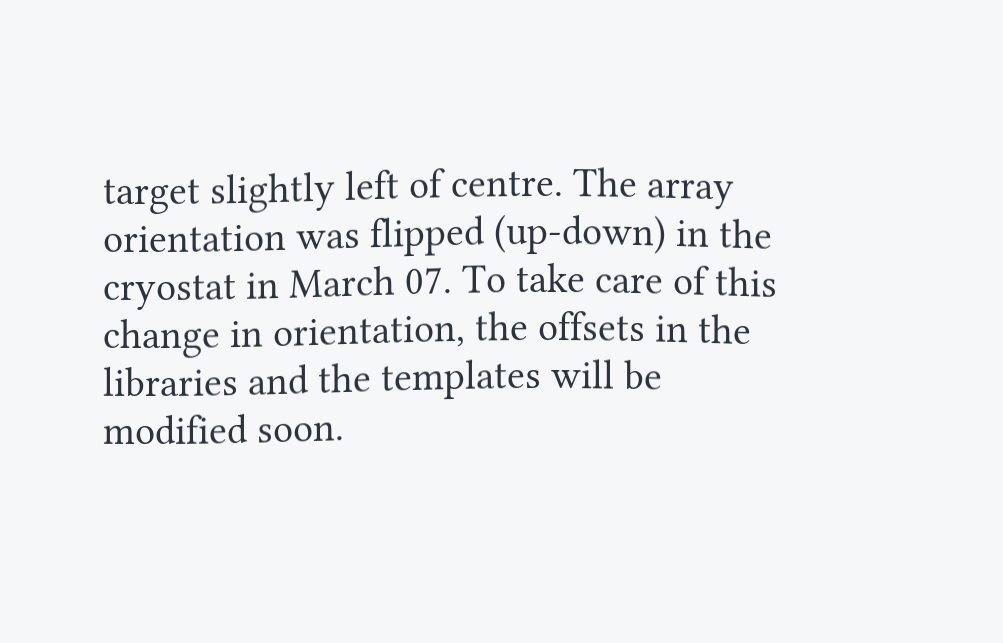target slightly left of centre. The array orientation was flipped (up-down) in the cryostat in March 07. To take care of this change in orientation, the offsets in the libraries and the templates will be modified soon.